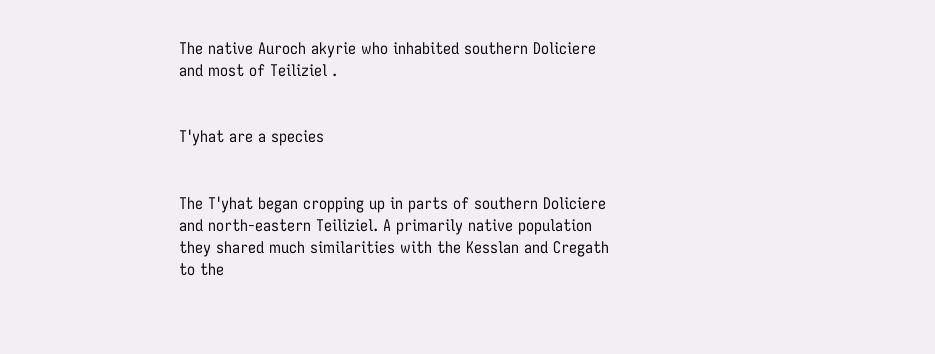The native Auroch akyrie who inhabited southern Doliciere and most of Teiliziel .


T'yhat are a species


The T'yhat began cropping up in parts of southern Doliciere and north-eastern Teiliziel. A primarily native population they shared much similarities with the Kesslan and Cregath  to the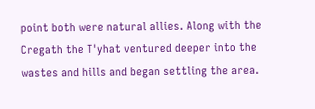point both were natural allies. Along with the Cregath the T'yhat ventured deeper into the wastes and hills and began settling the area.